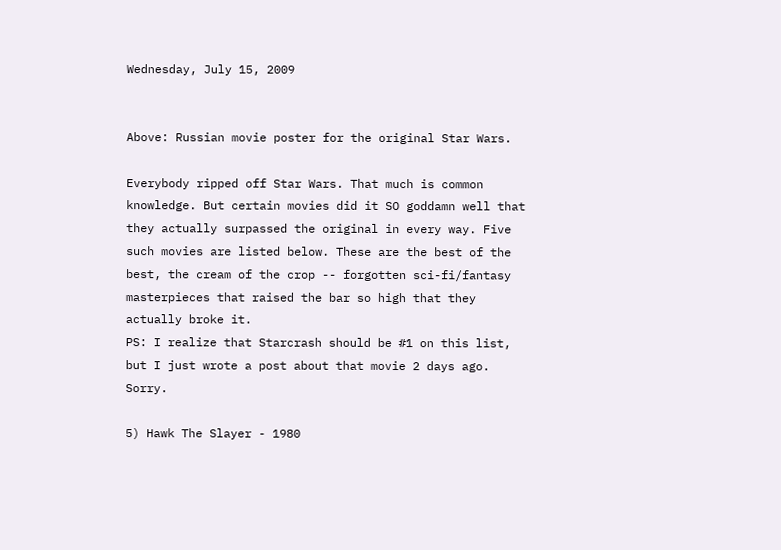Wednesday, July 15, 2009


Above: Russian movie poster for the original Star Wars.

Everybody ripped off Star Wars. That much is common knowledge. But certain movies did it SO goddamn well that they actually surpassed the original in every way. Five such movies are listed below. These are the best of the best, the cream of the crop -- forgotten sci-fi/fantasy masterpieces that raised the bar so high that they actually broke it.
PS: I realize that Starcrash should be #1 on this list, but I just wrote a post about that movie 2 days ago. Sorry.

5) Hawk The Slayer - 1980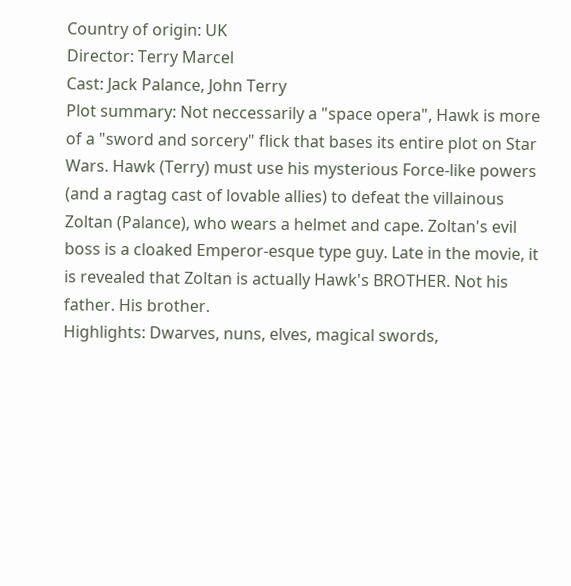Country of origin: UK
Director: Terry Marcel
Cast: Jack Palance, John Terry
Plot summary: Not neccessarily a "space opera", Hawk is more of a "sword and sorcery" flick that bases its entire plot on Star Wars. Hawk (Terry) must use his mysterious Force-like powers (and a ragtag cast of lovable allies) to defeat the villainous Zoltan (Palance), who wears a helmet and cape. Zoltan's evil boss is a cloaked Emperor-esque type guy. Late in the movie, it is revealed that Zoltan is actually Hawk's BROTHER. Not his father. His brother.
Highlights: Dwarves, nuns, elves, magical swords,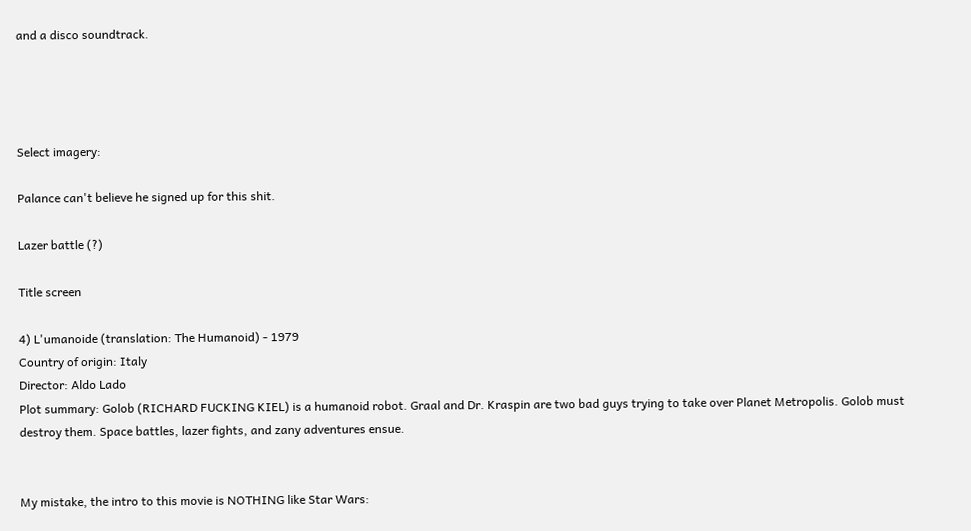and a disco soundtrack.




Select imagery:

Palance can't believe he signed up for this shit.

Lazer battle (?)

Title screen

4) L'umanoide (translation: The Humanoid) - 1979
Country of origin: Italy
Director: Aldo Lado
Plot summary: Golob (RICHARD FUCKING KIEL) is a humanoid robot. Graal and Dr. Kraspin are two bad guys trying to take over Planet Metropolis. Golob must destroy them. Space battles, lazer fights, and zany adventures ensue.


My mistake, the intro to this movie is NOTHING like Star Wars: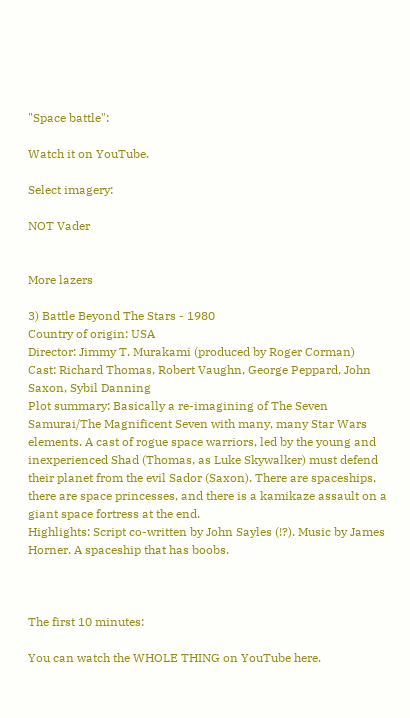"Space battle":

Watch it on YouTube.

Select imagery:

NOT Vader


More lazers

3) Battle Beyond The Stars - 1980
Country of origin: USA
Director: Jimmy T. Murakami (produced by Roger Corman)
Cast: Richard Thomas, Robert Vaughn, George Peppard, John Saxon, Sybil Danning
Plot summary: Basically a re-imagining of The Seven Samurai/The Magnificent Seven with many, many Star Wars elements. A cast of rogue space warriors, led by the young and inexperienced Shad (Thomas, as Luke Skywalker) must defend their planet from the evil Sador (Saxon). There are spaceships, there are space princesses, and there is a kamikaze assault on a giant space fortress at the end.
Highlights: Script co-written by John Sayles (!?). Music by James Horner. A spaceship that has boobs.



The first 10 minutes:

You can watch the WHOLE THING on YouTube here.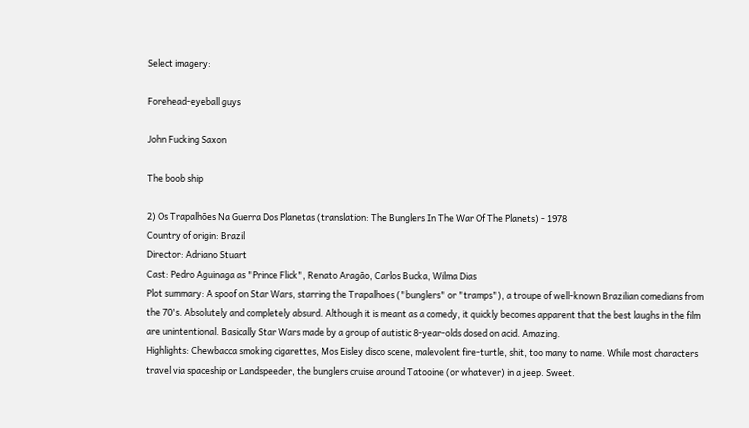Select imagery:

Forehead-eyeball guys

John Fucking Saxon

The boob ship

2) Os Trapalhões Na Guerra Dos Planetas (translation: The Bunglers In The War Of The Planets) - 1978
Country of origin: Brazil
Director: Adriano Stuart
Cast: Pedro Aguinaga as "Prince Flick", Renato Aragão, Carlos Bucka, Wilma Dias
Plot summary: A spoof on Star Wars, starring the Trapalhoes ("bunglers" or "tramps"), a troupe of well-known Brazilian comedians from the 70's. Absolutely and completely absurd. Although it is meant as a comedy, it quickly becomes apparent that the best laughs in the film are unintentional. Basically Star Wars made by a group of autistic 8-year-olds dosed on acid. Amazing.
Highlights: Chewbacca smoking cigarettes, Mos Eisley disco scene, malevolent fire-turtle, shit, too many to name. While most characters travel via spaceship or Landspeeder, the bunglers cruise around Tatooine (or whatever) in a jeep. Sweet.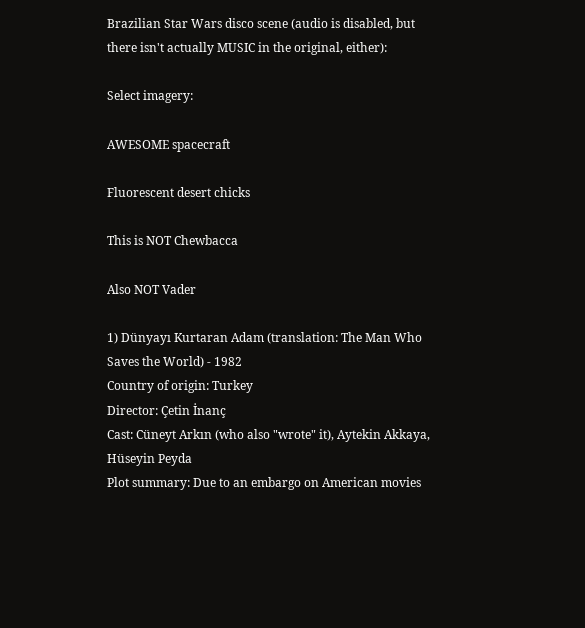Brazilian Star Wars disco scene (audio is disabled, but there isn't actually MUSIC in the original, either):

Select imagery:

AWESOME spacecraft

Fluorescent desert chicks

This is NOT Chewbacca

Also NOT Vader

1) Dünyayı Kurtaran Adam (translation: The Man Who Saves the World) - 1982
Country of origin: Turkey
Director: Çetin İnanç
Cast: Cüneyt Arkın (who also "wrote" it), Aytekin Akkaya, Hüseyin Peyda
Plot summary: Due to an embargo on American movies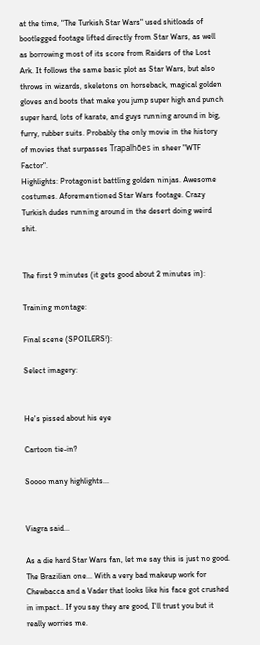at the time, "The Turkish Star Wars" used shitloads of bootlegged footage lifted directly from Star Wars, as well as borrowing most of its score from Raiders of the Lost Ark. It follows the same basic plot as Star Wars, but also throws in wizards, skeletons on horseback, magical golden gloves and boots that make you jump super high and punch super hard, lots of karate, and guys running around in big, furry, rubber suits. Probably the only movie in the history of movies that surpasses Trapalhões in sheer "WTF Factor".
Highlights: Protagonist battling golden ninjas. Awesome costumes. Aforementioned Star Wars footage. Crazy Turkish dudes running around in the desert doing weird shit.


The first 9 minutes (it gets good about 2 minutes in):

Training montage:

Final scene (SPOILERS!):

Select imagery:


He's pissed about his eye

Cartoon tie-in?

Soooo many highlights...


Viagra said...

As a die hard Star Wars fan, let me say this is just no good. The Brazilian one... With a very bad makeup work for Chewbacca and a Vader that looks like his face got crushed in impact.. If you say they are good, I'll trust you but it really worries me.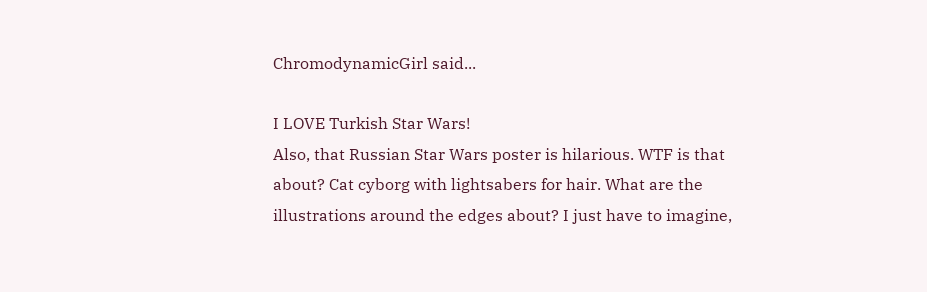ChromodynamicGirl said...

I LOVE Turkish Star Wars!
Also, that Russian Star Wars poster is hilarious. WTF is that about? Cat cyborg with lightsabers for hair. What are the illustrations around the edges about? I just have to imagine,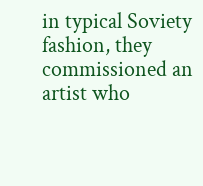in typical Soviety fashion, they commissioned an artist who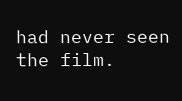had never seen the film.